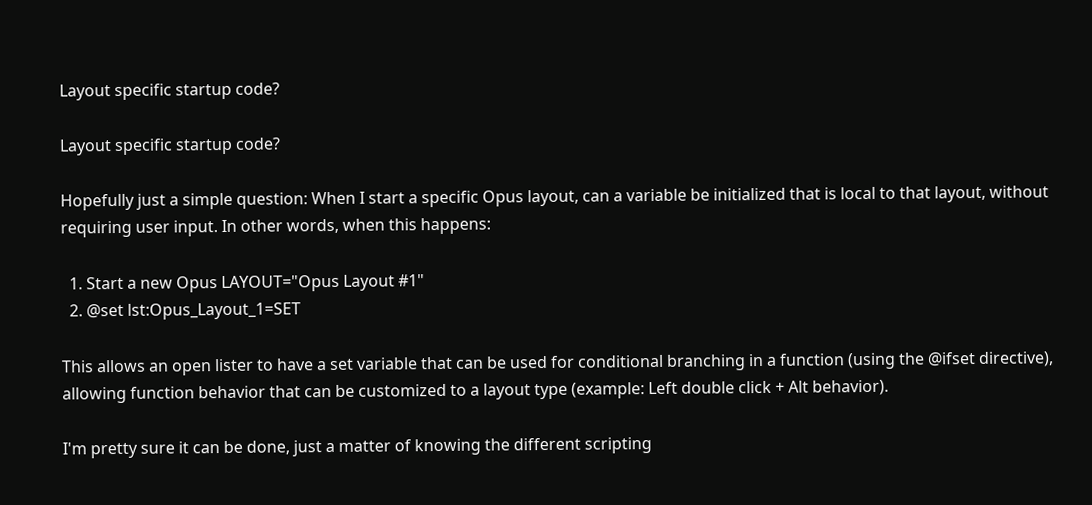Layout specific startup code?

Layout specific startup code?

Hopefully just a simple question: When I start a specific Opus layout, can a variable be initialized that is local to that layout, without requiring user input. In other words, when this happens:

  1. Start a new Opus LAYOUT="Opus Layout #1"
  2. @set lst:Opus_Layout_1=SET

This allows an open lister to have a set variable that can be used for conditional branching in a function (using the @ifset directive), allowing function behavior that can be customized to a layout type (example: Left double click + Alt behavior).

I'm pretty sure it can be done, just a matter of knowing the different scripting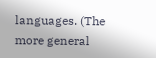languages. (The more general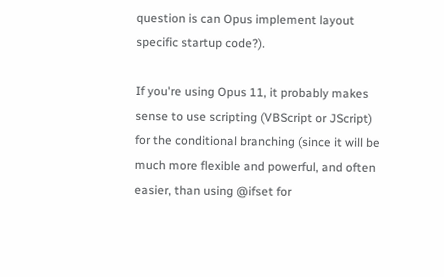question is can Opus implement layout specific startup code?).

If you're using Opus 11, it probably makes sense to use scripting (VBScript or JScript) for the conditional branching (since it will be much more flexible and powerful, and often easier, than using @ifset for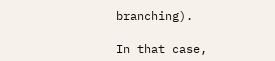branching).

In that case,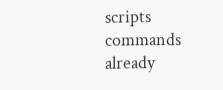scripts commands already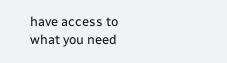have access to what you need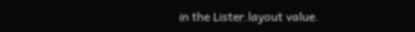in the Lister.layout value.